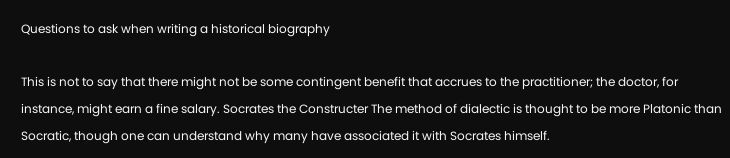Questions to ask when writing a historical biography

This is not to say that there might not be some contingent benefit that accrues to the practitioner; the doctor, for instance, might earn a fine salary. Socrates the Constructer The method of dialectic is thought to be more Platonic than Socratic, though one can understand why many have associated it with Socrates himself.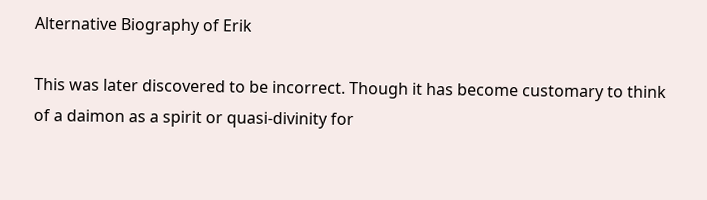Alternative Biography of Erik

This was later discovered to be incorrect. Though it has become customary to think of a daimon as a spirit or quasi-divinity for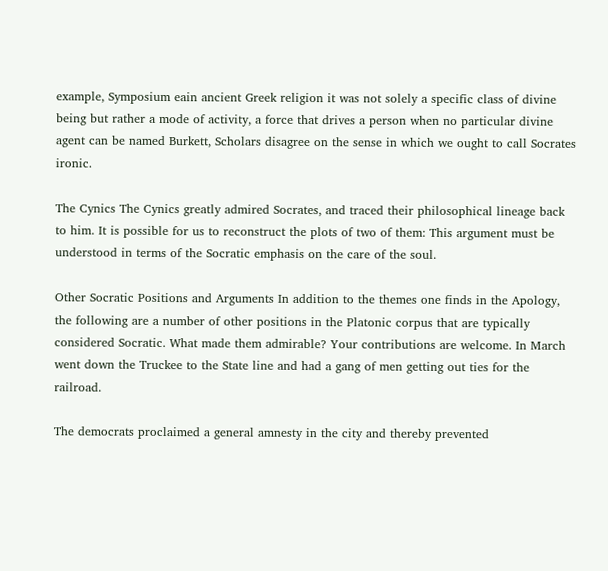example, Symposium eain ancient Greek religion it was not solely a specific class of divine being but rather a mode of activity, a force that drives a person when no particular divine agent can be named Burkett, Scholars disagree on the sense in which we ought to call Socrates ironic.

The Cynics The Cynics greatly admired Socrates, and traced their philosophical lineage back to him. It is possible for us to reconstruct the plots of two of them: This argument must be understood in terms of the Socratic emphasis on the care of the soul.

Other Socratic Positions and Arguments In addition to the themes one finds in the Apology, the following are a number of other positions in the Platonic corpus that are typically considered Socratic. What made them admirable? Your contributions are welcome. In March went down the Truckee to the State line and had a gang of men getting out ties for the railroad.

The democrats proclaimed a general amnesty in the city and thereby prevented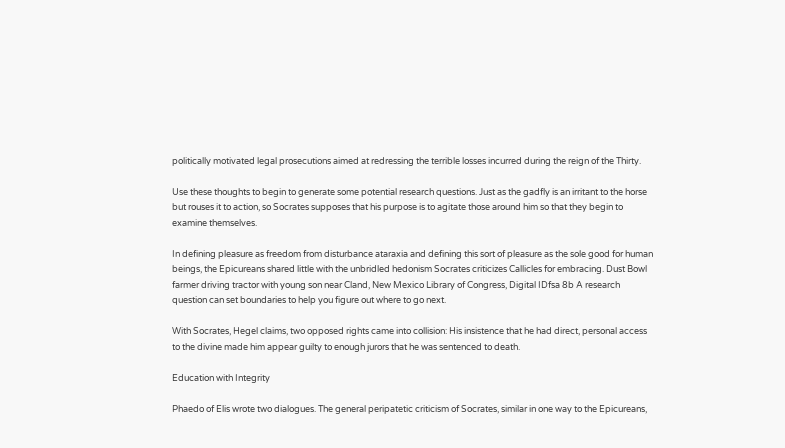politically motivated legal prosecutions aimed at redressing the terrible losses incurred during the reign of the Thirty.

Use these thoughts to begin to generate some potential research questions. Just as the gadfly is an irritant to the horse but rouses it to action, so Socrates supposes that his purpose is to agitate those around him so that they begin to examine themselves.

In defining pleasure as freedom from disturbance ataraxia and defining this sort of pleasure as the sole good for human beings, the Epicureans shared little with the unbridled hedonism Socrates criticizes Callicles for embracing. Dust Bowl farmer driving tractor with young son near Cland, New Mexico Library of Congress, Digital IDfsa 8b A research question can set boundaries to help you figure out where to go next.

With Socrates, Hegel claims, two opposed rights came into collision: His insistence that he had direct, personal access to the divine made him appear guilty to enough jurors that he was sentenced to death.

Education with Integrity

Phaedo of Elis wrote two dialogues. The general peripatetic criticism of Socrates, similar in one way to the Epicureans,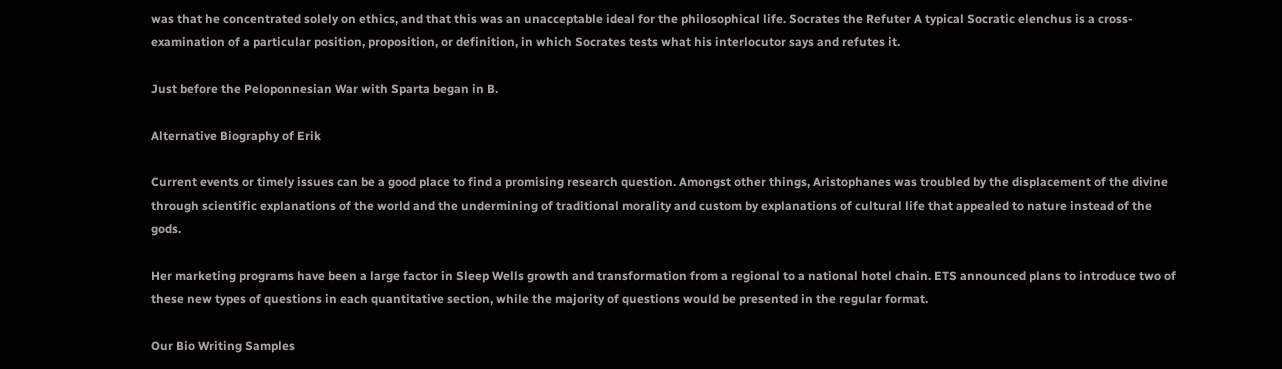was that he concentrated solely on ethics, and that this was an unacceptable ideal for the philosophical life. Socrates the Refuter A typical Socratic elenchus is a cross-examination of a particular position, proposition, or definition, in which Socrates tests what his interlocutor says and refutes it.

Just before the Peloponnesian War with Sparta began in B.

Alternative Biography of Erik

Current events or timely issues can be a good place to find a promising research question. Amongst other things, Aristophanes was troubled by the displacement of the divine through scientific explanations of the world and the undermining of traditional morality and custom by explanations of cultural life that appealed to nature instead of the gods.

Her marketing programs have been a large factor in Sleep Wells growth and transformation from a regional to a national hotel chain. ETS announced plans to introduce two of these new types of questions in each quantitative section, while the majority of questions would be presented in the regular format.

Our Bio Writing Samples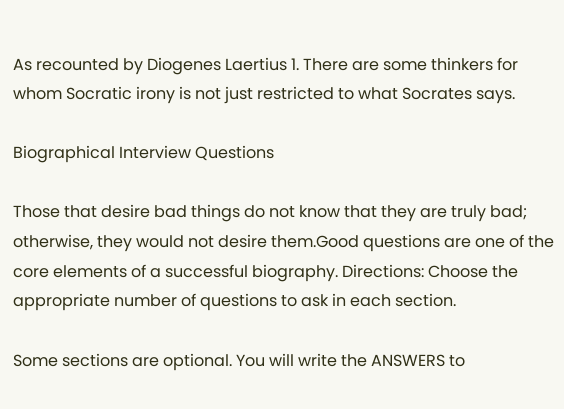As recounted by Diogenes Laertius 1. There are some thinkers for whom Socratic irony is not just restricted to what Socrates says.

Biographical Interview Questions

Those that desire bad things do not know that they are truly bad; otherwise, they would not desire them.Good questions are one of the core elements of a successful biography. Directions: Choose the appropriate number of questions to ask in each section.

Some sections are optional. You will write the ANSWERS to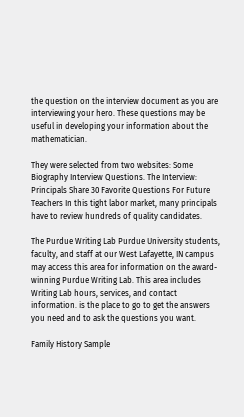the question on the interview document as you are interviewing your hero. These questions may be useful in developing your information about the mathematician.

They were selected from two websites: Some Biography Interview Questions. The Interview: Principals Share 30 Favorite Questions For Future Teachers In this tight labor market, many principals have to review hundreds of quality candidates.

The Purdue Writing Lab Purdue University students, faculty, and staff at our West Lafayette, IN campus may access this area for information on the award-winning Purdue Writing Lab. This area includes Writing Lab hours, services, and contact information. is the place to go to get the answers you need and to ask the questions you want.

Family History Sample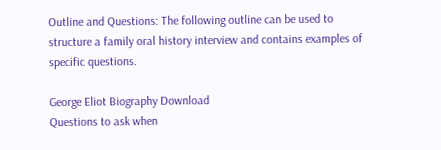Outline and Questions: The following outline can be used to structure a family oral history interview and contains examples of specific questions.

George Eliot Biography Download
Questions to ask when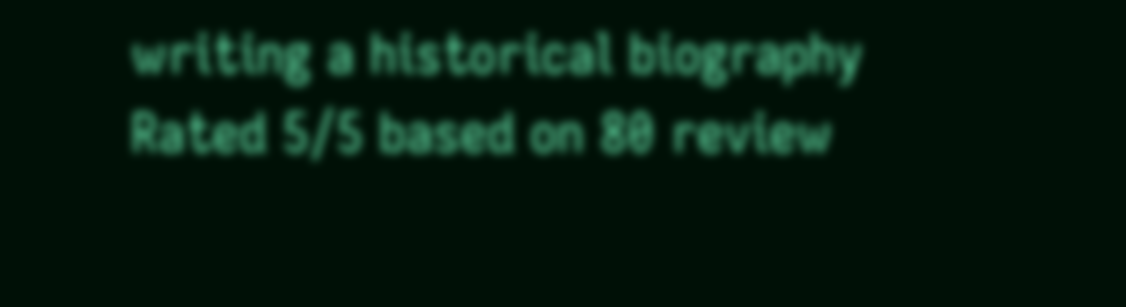writing a historical biography
Rated 5/5 based on 80 review